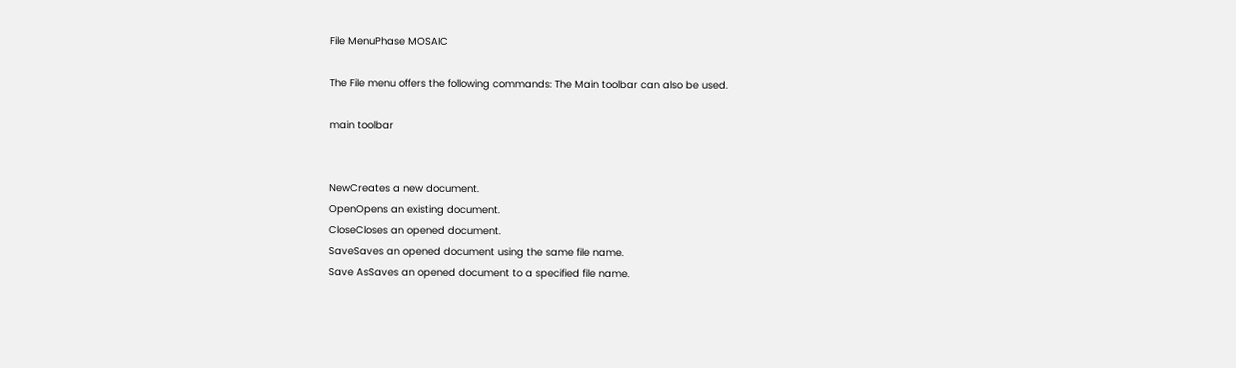File MenuPhase MOSAIC

The File menu offers the following commands: The Main toolbar can also be used.

main toolbar


NewCreates a new document.
OpenOpens an existing document.
CloseCloses an opened document.
SaveSaves an opened document using the same file name.
Save AsSaves an opened document to a specified file name.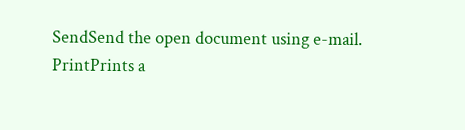SendSend the open document using e-mail.
PrintPrints a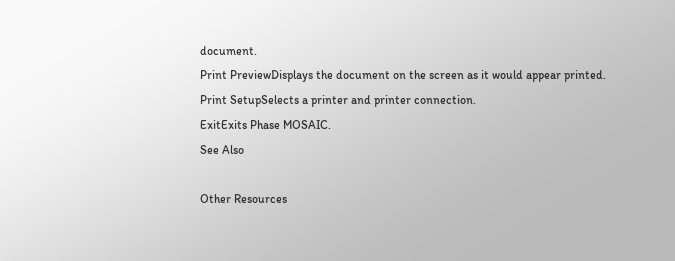document.
Print PreviewDisplays the document on the screen as it would appear printed.
Print SetupSelects a printer and printer connection.
ExitExits Phase MOSAIC.
See Also

Other Resources